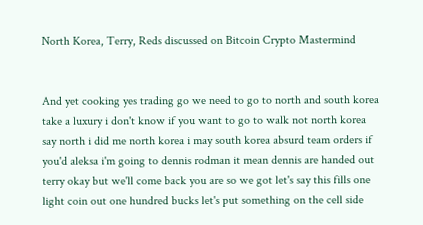North Korea, Terry, Reds discussed on Bitcoin Crypto Mastermind


And yet cooking yes trading go we need to go to north and south korea take a luxury i don't know if you want to go to walk not north korea say north i did me north korea i may south korea absurd team orders if you'd aleksa i'm going to dennis rodman it mean dennis are handed out terry okay but we'll come back you are so we got let's say this fills one light coin out one hundred bucks let's put something on the cell side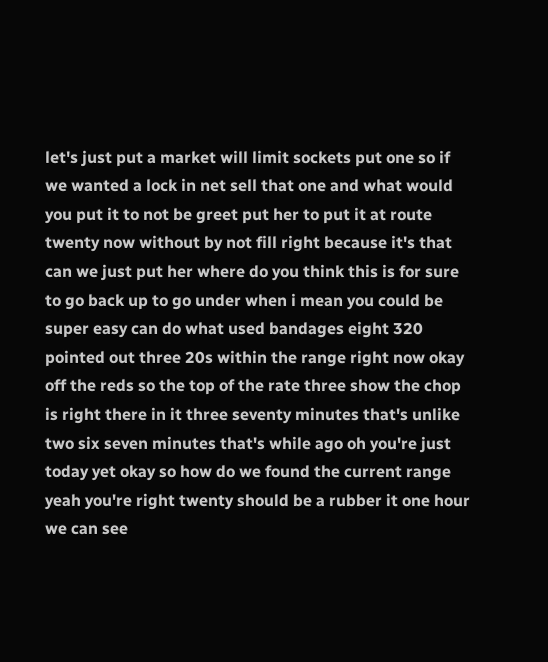let's just put a market will limit sockets put one so if we wanted a lock in net sell that one and what would you put it to not be greet put her to put it at route twenty now without by not fill right because it's that can we just put her where do you think this is for sure to go back up to go under when i mean you could be super easy can do what used bandages eight 320 pointed out three 20s within the range right now okay off the reds so the top of the rate three show the chop is right there in it three seventy minutes that's unlike two six seven minutes that's while ago oh you're just today yet okay so how do we found the current range yeah you're right twenty should be a rubber it one hour we can see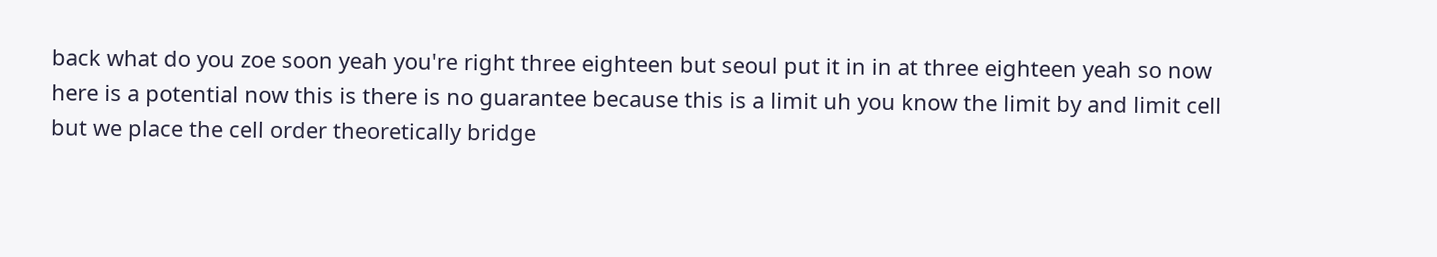back what do you zoe soon yeah you're right three eighteen but seoul put it in in at three eighteen yeah so now here is a potential now this is there is no guarantee because this is a limit uh you know the limit by and limit cell but we place the cell order theoretically bridge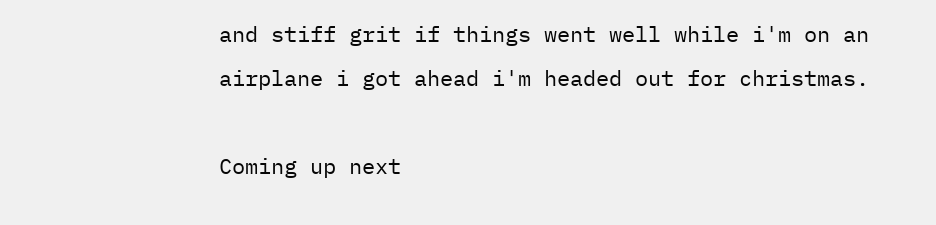and stiff grit if things went well while i'm on an airplane i got ahead i'm headed out for christmas.

Coming up next